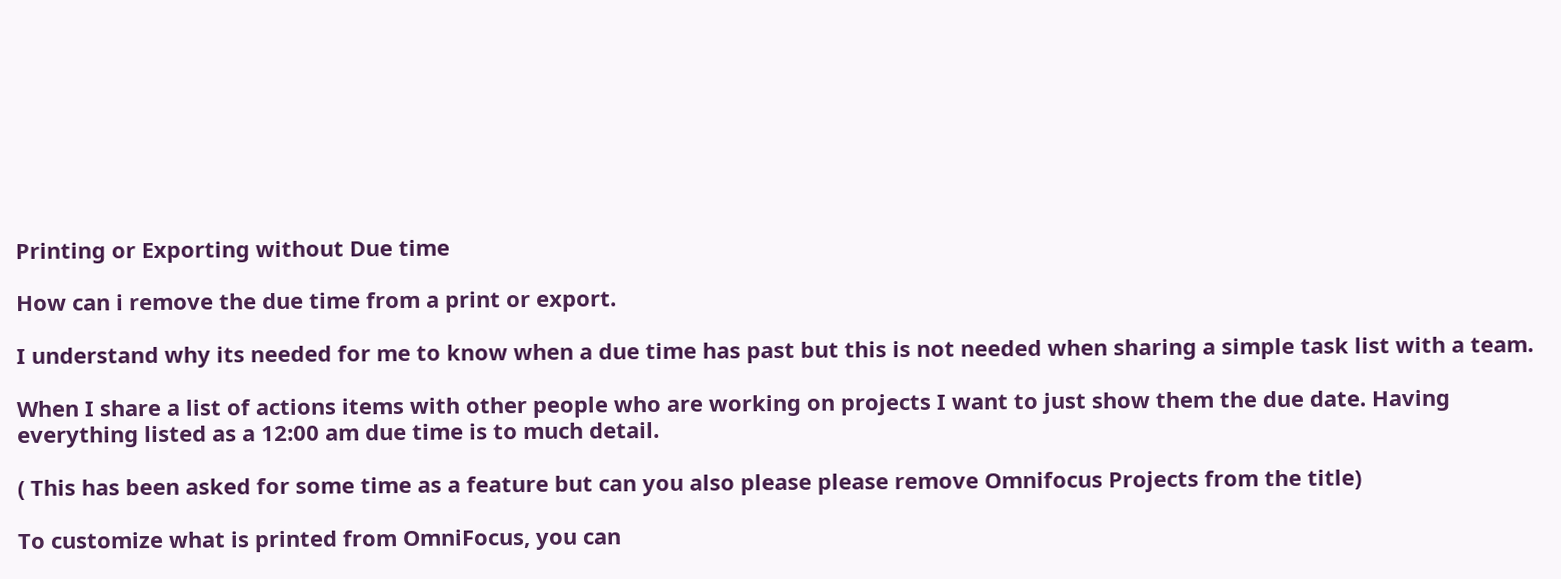Printing or Exporting without Due time

How can i remove the due time from a print or export.

I understand why its needed for me to know when a due time has past but this is not needed when sharing a simple task list with a team.

When I share a list of actions items with other people who are working on projects I want to just show them the due date. Having everything listed as a 12:00 am due time is to much detail.

( This has been asked for some time as a feature but can you also please please remove Omnifocus Projects from the title)

To customize what is printed from OmniFocus, you can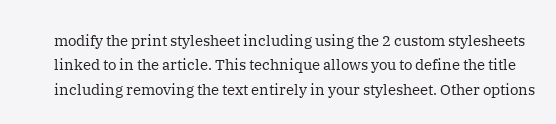modify the print stylesheet including using the 2 custom stylesheets linked to in the article. This technique allows you to define the title including removing the text entirely in your stylesheet. Other options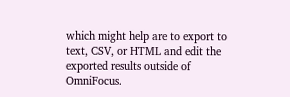which might help are to export to text, CSV, or HTML and edit the exported results outside of OmniFocus.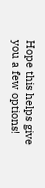Hope this helps give you a few options!